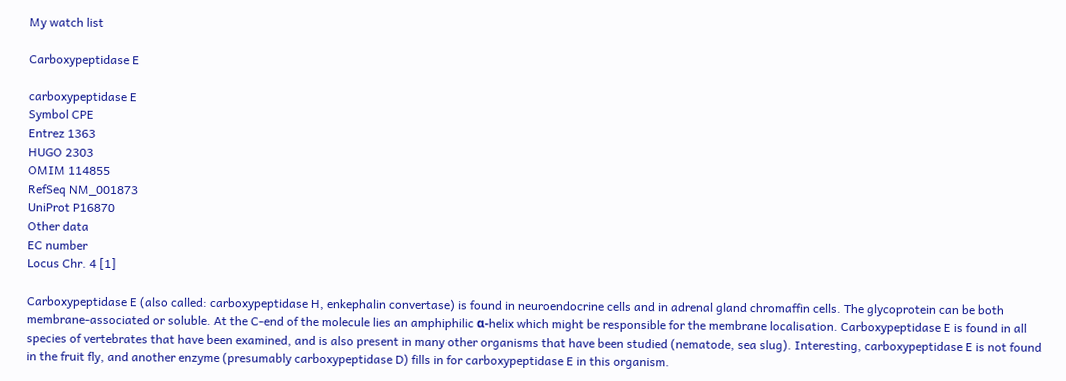My watch list

Carboxypeptidase E

carboxypeptidase E
Symbol CPE
Entrez 1363
HUGO 2303
OMIM 114855
RefSeq NM_001873
UniProt P16870
Other data
EC number
Locus Chr. 4 [1]

Carboxypeptidase E (also called: carboxypeptidase H, enkephalin convertase) is found in neuroendocrine cells and in adrenal gland chromaffin cells. The glycoprotein can be both membrane-associated or soluble. At the C-end of the molecule lies an amphiphilic α-helix which might be responsible for the membrane localisation. Carboxypeptidase E is found in all species of vertebrates that have been examined, and is also present in many other organisms that have been studied (nematode, sea slug). Interesting, carboxypeptidase E is not found in the fruit fly, and another enzyme (presumably carboxypeptidase D) fills in for carboxypeptidase E in this organism.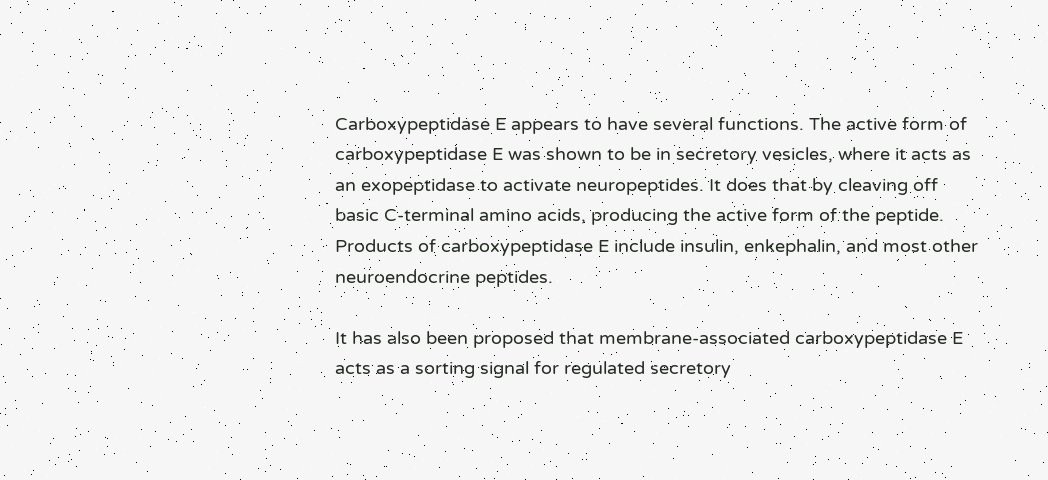Carboxypeptidase E appears to have several functions. The active form of carboxypeptidase E was shown to be in secretory vesicles, where it acts as an exopeptidase to activate neuropeptides. It does that by cleaving off basic C-terminal amino acids, producing the active form of the peptide. Products of carboxypeptidase E include insulin, enkephalin, and most other neuroendocrine peptides.

It has also been proposed that membrane-associated carboxypeptidase E acts as a sorting signal for regulated secretory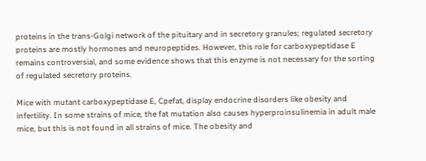proteins in the trans-Golgi network of the pituitary and in secretory granules; regulated secretory proteins are mostly hormones and neuropeptides. However, this role for carboxypeptidase E remains controversial, and some evidence shows that this enzyme is not necessary for the sorting of regulated secretory proteins.

Mice with mutant carboxypeptidase E, Cpefat, display endocrine disorders like obesity and infertility. In some strains of mice, the fat mutation also causes hyperproinsulinemia in adult male mice, but this is not found in all strains of mice. The obesity and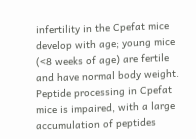infertility in the Cpefat mice develop with age; young mice (<8 weeks of age) are fertile and have normal body weight. Peptide processing in Cpefat mice is impaired, with a large accumulation of peptides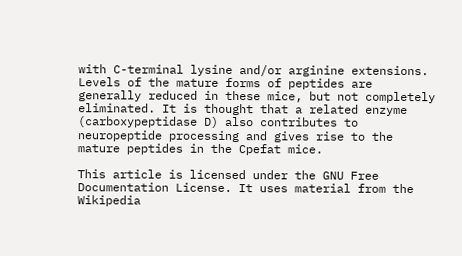with C-terminal lysine and/or arginine extensions. Levels of the mature forms of peptides are generally reduced in these mice, but not completely eliminated. It is thought that a related enzyme (carboxypeptidase D) also contributes to neuropeptide processing and gives rise to the mature peptides in the Cpefat mice.

This article is licensed under the GNU Free Documentation License. It uses material from the Wikipedia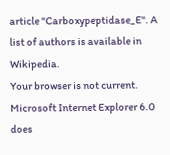article "Carboxypeptidase_E". A list of authors is available in Wikipedia.
Your browser is not current. Microsoft Internet Explorer 6.0 does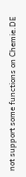not support some functions on Chemie.DE